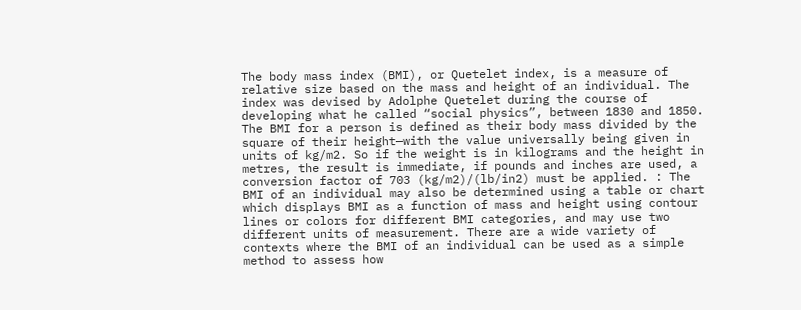The body mass index (BMI), or Quetelet index, is a measure of relative size based on the mass and height of an individual. The index was devised by Adolphe Quetelet during the course of developing what he called “social physics”, between 1830 and 1850. The BMI for a person is defined as their body mass divided by the square of their height—with the value universally being given in units of kg/m2. So if the weight is in kilograms and the height in metres, the result is immediate, if pounds and inches are used, a conversion factor of 703 (kg/m2)/(lb/in2) must be applied. : The BMI of an individual may also be determined using a table or chart which displays BMI as a function of mass and height using contour lines or colors for different BMI categories, and may use two different units of measurement. There are a wide variety of contexts where the BMI of an individual can be used as a simple method to assess how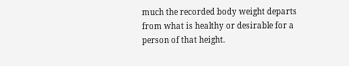much the recorded body weight departs from what is healthy or desirable for a person of that height.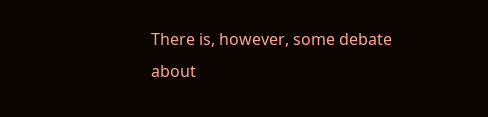There is, however, some debate about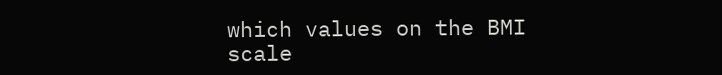which values on the BMI scale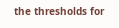the thresholds for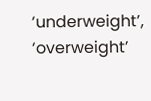‘underweight’, ‘overweight’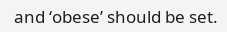and ‘obese’ should be set.